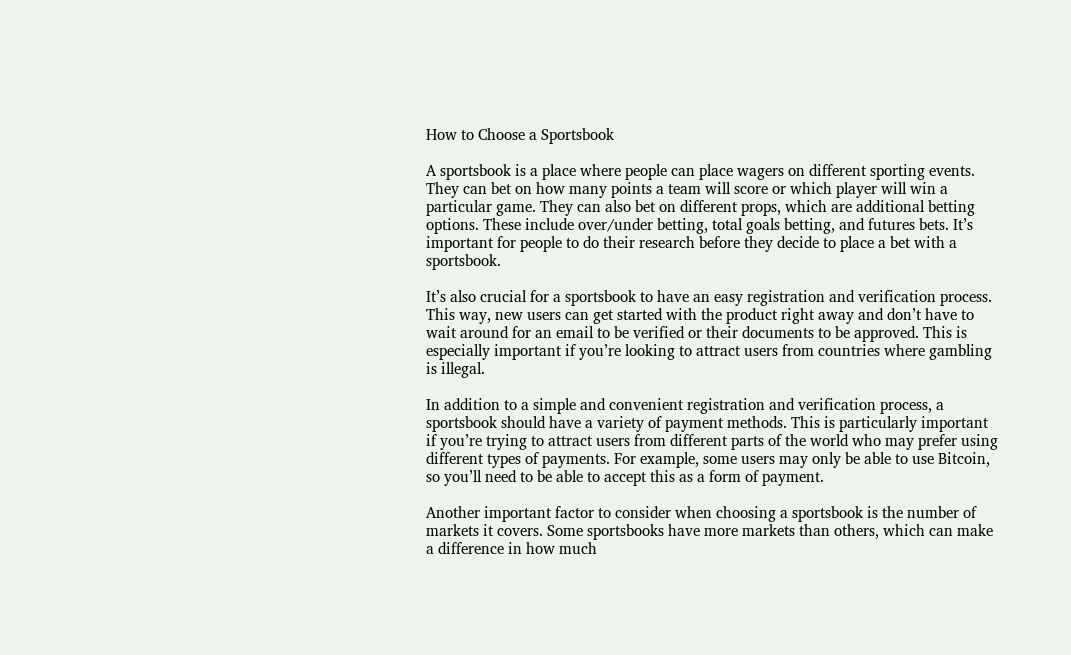How to Choose a Sportsbook

A sportsbook is a place where people can place wagers on different sporting events. They can bet on how many points a team will score or which player will win a particular game. They can also bet on different props, which are additional betting options. These include over/under betting, total goals betting, and futures bets. It’s important for people to do their research before they decide to place a bet with a sportsbook.

It’s also crucial for a sportsbook to have an easy registration and verification process. This way, new users can get started with the product right away and don’t have to wait around for an email to be verified or their documents to be approved. This is especially important if you’re looking to attract users from countries where gambling is illegal.

In addition to a simple and convenient registration and verification process, a sportsbook should have a variety of payment methods. This is particularly important if you’re trying to attract users from different parts of the world who may prefer using different types of payments. For example, some users may only be able to use Bitcoin, so you’ll need to be able to accept this as a form of payment.

Another important factor to consider when choosing a sportsbook is the number of markets it covers. Some sportsbooks have more markets than others, which can make a difference in how much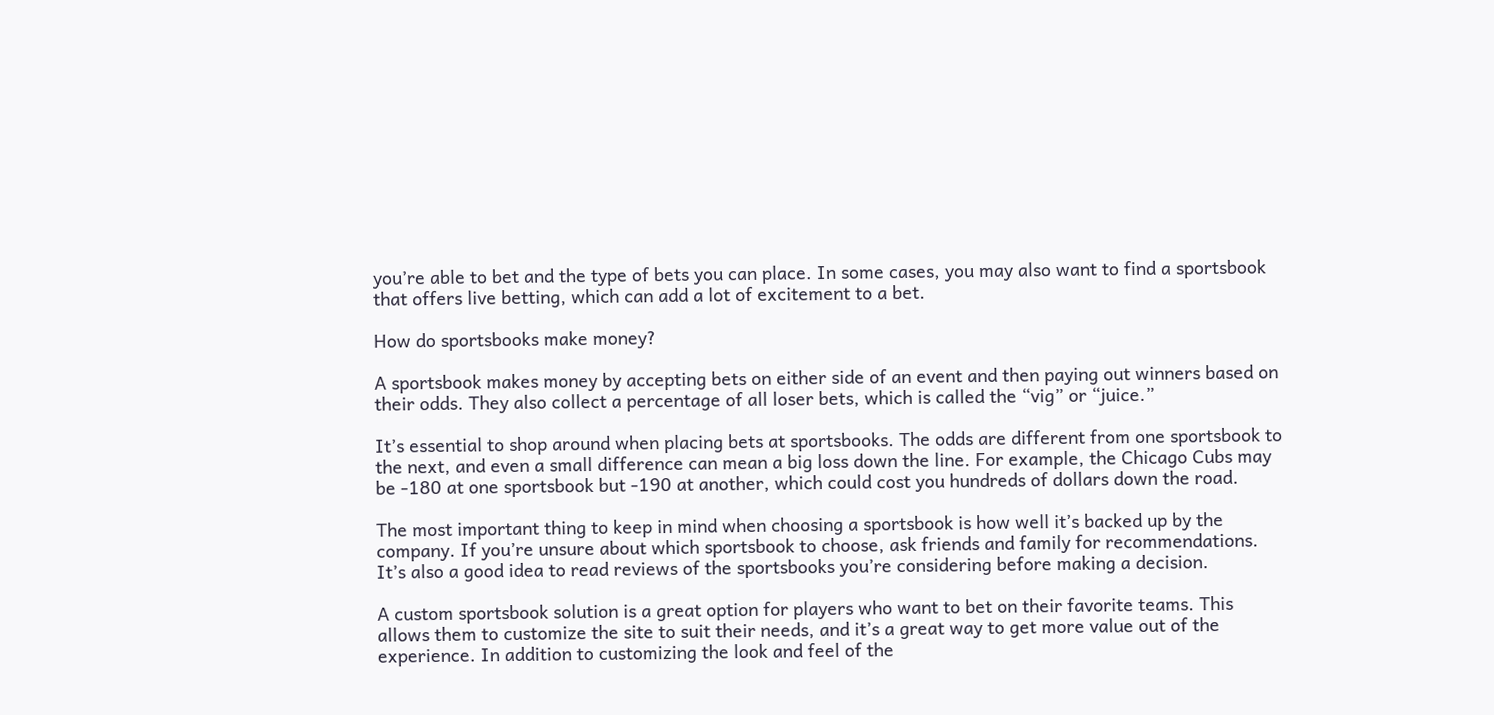you’re able to bet and the type of bets you can place. In some cases, you may also want to find a sportsbook that offers live betting, which can add a lot of excitement to a bet.

How do sportsbooks make money?

A sportsbook makes money by accepting bets on either side of an event and then paying out winners based on their odds. They also collect a percentage of all loser bets, which is called the “vig” or “juice.”

It’s essential to shop around when placing bets at sportsbooks. The odds are different from one sportsbook to the next, and even a small difference can mean a big loss down the line. For example, the Chicago Cubs may be -180 at one sportsbook but -190 at another, which could cost you hundreds of dollars down the road.

The most important thing to keep in mind when choosing a sportsbook is how well it’s backed up by the company. If you’re unsure about which sportsbook to choose, ask friends and family for recommendations. It’s also a good idea to read reviews of the sportsbooks you’re considering before making a decision.

A custom sportsbook solution is a great option for players who want to bet on their favorite teams. This allows them to customize the site to suit their needs, and it’s a great way to get more value out of the experience. In addition to customizing the look and feel of the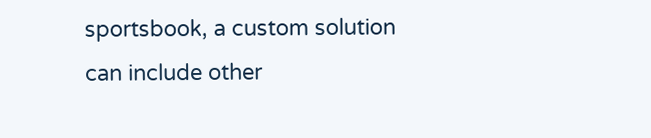sportsbook, a custom solution can include other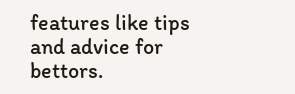features like tips and advice for bettors.